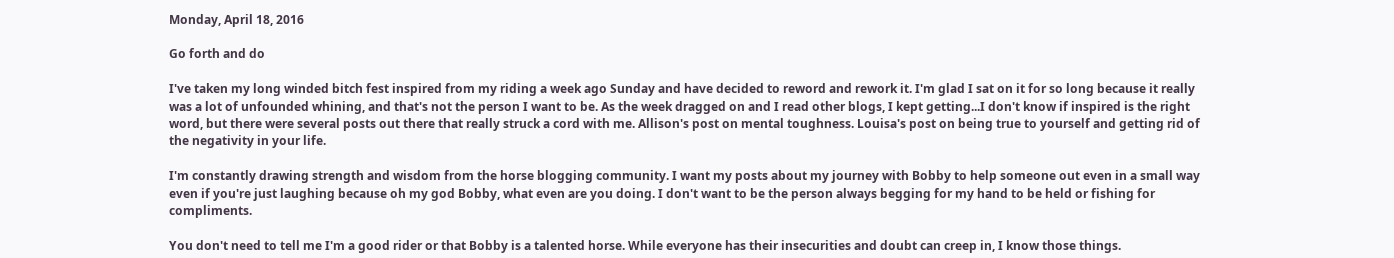Monday, April 18, 2016

Go forth and do

I've taken my long winded bitch fest inspired from my riding a week ago Sunday and have decided to reword and rework it. I'm glad I sat on it for so long because it really was a lot of unfounded whining, and that's not the person I want to be. As the week dragged on and I read other blogs, I kept getting...I don't know if inspired is the right word, but there were several posts out there that really struck a cord with me. Allison's post on mental toughness. Louisa's post on being true to yourself and getting rid of the negativity in your life.

I'm constantly drawing strength and wisdom from the horse blogging community. I want my posts about my journey with Bobby to help someone out even in a small way even if you're just laughing because oh my god Bobby, what even are you doing. I don't want to be the person always begging for my hand to be held or fishing for compliments.

You don't need to tell me I'm a good rider or that Bobby is a talented horse. While everyone has their insecurities and doubt can creep in, I know those things.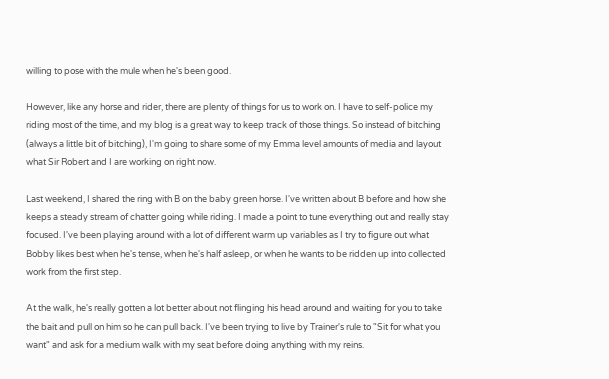willing to pose with the mule when he's been good.

However, like any horse and rider, there are plenty of things for us to work on. I have to self-police my riding most of the time, and my blog is a great way to keep track of those things. So instead of bitching (always a little bit of bitching), I'm going to share some of my Emma level amounts of media and layout what Sir Robert and I are working on right now.

Last weekend, I shared the ring with B on the baby green horse. I've written about B before and how she keeps a steady stream of chatter going while riding. I made a point to tune everything out and really stay focused. I've been playing around with a lot of different warm up variables as I try to figure out what Bobby likes best when he's tense, when he's half asleep, or when he wants to be ridden up into collected work from the first step.

At the walk, he's really gotten a lot better about not flinging his head around and waiting for you to take the bait and pull on him so he can pull back. I've been trying to live by Trainer's rule to "Sit for what you want" and ask for a medium walk with my seat before doing anything with my reins.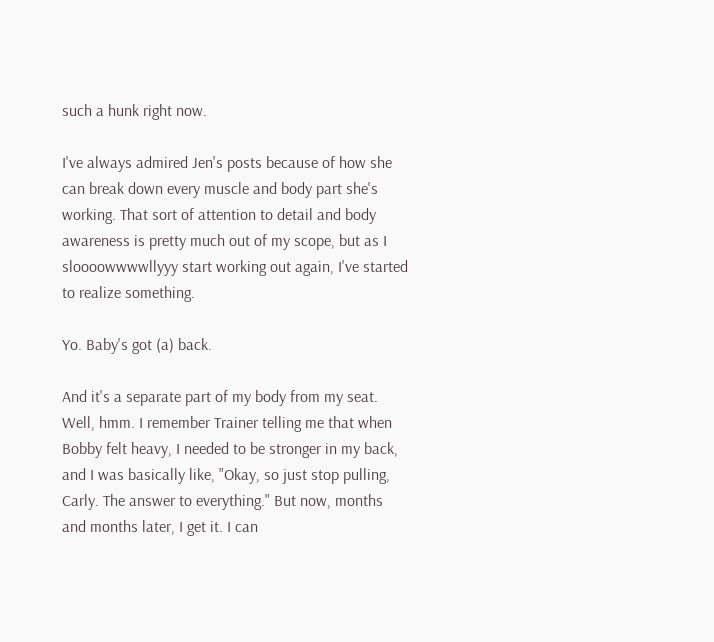such a hunk right now.

I've always admired Jen's posts because of how she can break down every muscle and body part she's working. That sort of attention to detail and body awareness is pretty much out of my scope, but as I sloooowwwwllyyy start working out again, I've started to realize something.

Yo. Baby's got (a) back.

And it's a separate part of my body from my seat. Well, hmm. I remember Trainer telling me that when Bobby felt heavy, I needed to be stronger in my back, and I was basically like, "Okay, so just stop pulling, Carly. The answer to everything." But now, months and months later, I get it. I can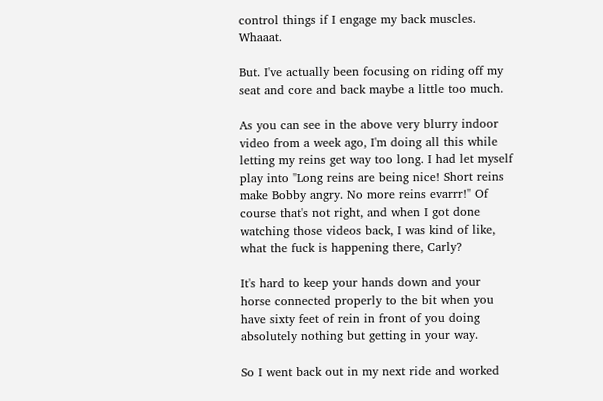control things if I engage my back muscles. Whaaat.

But. I've actually been focusing on riding off my seat and core and back maybe a little too much.

As you can see in the above very blurry indoor video from a week ago, I'm doing all this while letting my reins get way too long. I had let myself play into "Long reins are being nice! Short reins make Bobby angry. No more reins evarrr!" Of course that's not right, and when I got done watching those videos back, I was kind of like, what the fuck is happening there, Carly?

It's hard to keep your hands down and your horse connected properly to the bit when you have sixty feet of rein in front of you doing absolutely nothing but getting in your way.

So I went back out in my next ride and worked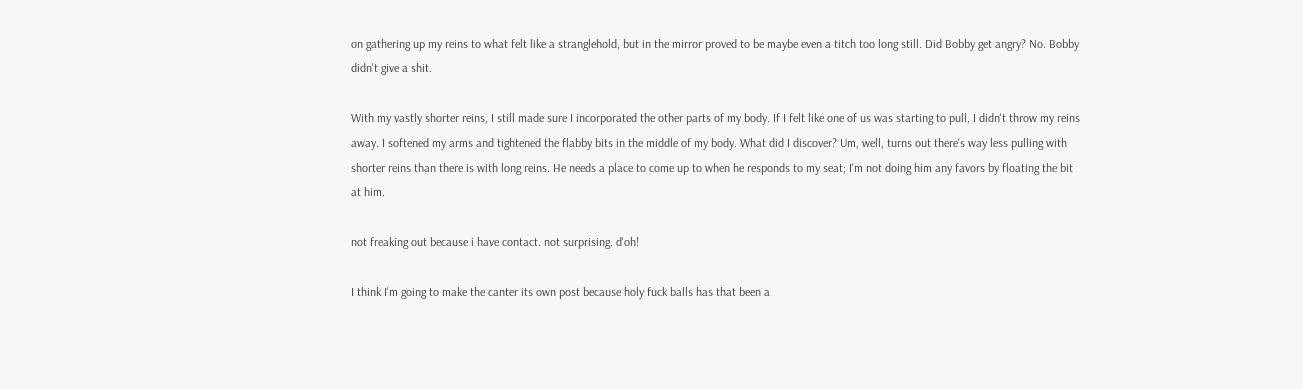on gathering up my reins to what felt like a stranglehold, but in the mirror proved to be maybe even a titch too long still. Did Bobby get angry? No. Bobby didn't give a shit.

With my vastly shorter reins, I still made sure I incorporated the other parts of my body. If I felt like one of us was starting to pull, I didn't throw my reins away. I softened my arms and tightened the flabby bits in the middle of my body. What did I discover? Um, well, turns out there's way less pulling with shorter reins than there is with long reins. He needs a place to come up to when he responds to my seat; I'm not doing him any favors by floating the bit at him.

not freaking out because i have contact. not surprising. d'oh!

I think I'm going to make the canter its own post because holy fuck balls has that been a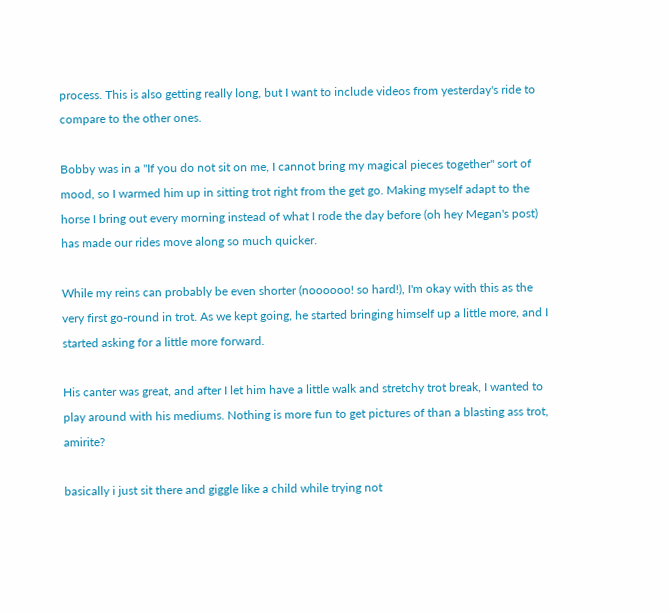process. This is also getting really long, but I want to include videos from yesterday's ride to compare to the other ones.

Bobby was in a "If you do not sit on me, I cannot bring my magical pieces together" sort of mood, so I warmed him up in sitting trot right from the get go. Making myself adapt to the horse I bring out every morning instead of what I rode the day before (oh hey Megan's post) has made our rides move along so much quicker.

While my reins can probably be even shorter (noooooo! so hard!), I'm okay with this as the very first go-round in trot. As we kept going, he started bringing himself up a little more, and I started asking for a little more forward.

His canter was great, and after I let him have a little walk and stretchy trot break, I wanted to play around with his mediums. Nothing is more fun to get pictures of than a blasting ass trot, amirite?

basically i just sit there and giggle like a child while trying not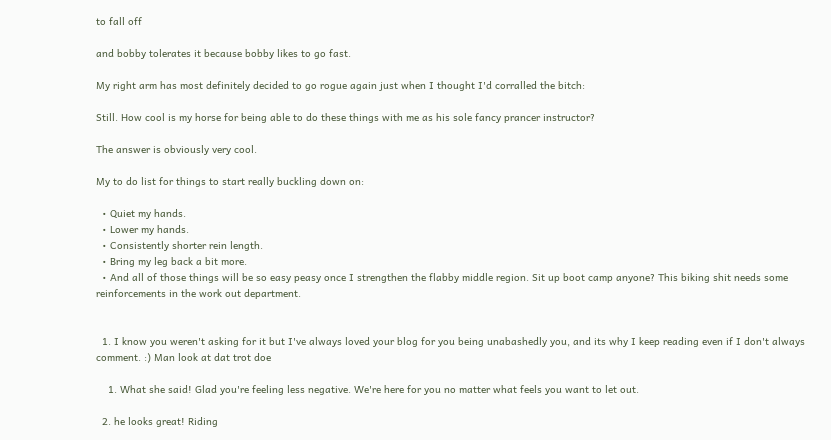to fall off

and bobby tolerates it because bobby likes to go fast.

My right arm has most definitely decided to go rogue again just when I thought I'd corralled the bitch:

Still. How cool is my horse for being able to do these things with me as his sole fancy prancer instructor?

The answer is obviously very cool.

My to do list for things to start really buckling down on:

  • Quiet my hands.
  • Lower my hands.
  • Consistently shorter rein length.
  • Bring my leg back a bit more.
  • And all of those things will be so easy peasy once I strengthen the flabby middle region. Sit up boot camp anyone? This biking shit needs some reinforcements in the work out department.


  1. I know you weren't asking for it but I've always loved your blog for you being unabashedly you, and its why I keep reading even if I don't always comment. :) Man look at dat trot doe

    1. What she said! Glad you're feeling less negative. We're here for you no matter what feels you want to let out.

  2. he looks great! Riding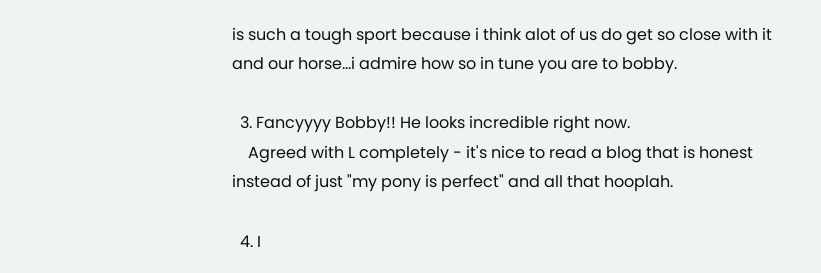is such a tough sport because i think alot of us do get so close with it and our horse...i admire how so in tune you are to bobby.

  3. Fancyyyy Bobby!! He looks incredible right now.
    Agreed with L completely - it's nice to read a blog that is honest instead of just "my pony is perfect" and all that hooplah.

  4. I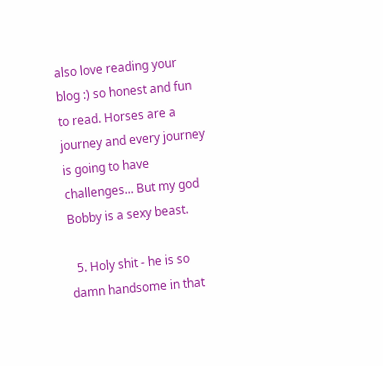also love reading your blog :) so honest and fun to read. Horses are a journey and every journey is going to have challenges... But my god Bobby is a sexy beast.

  5. Holy shit - he is so damn handsome in that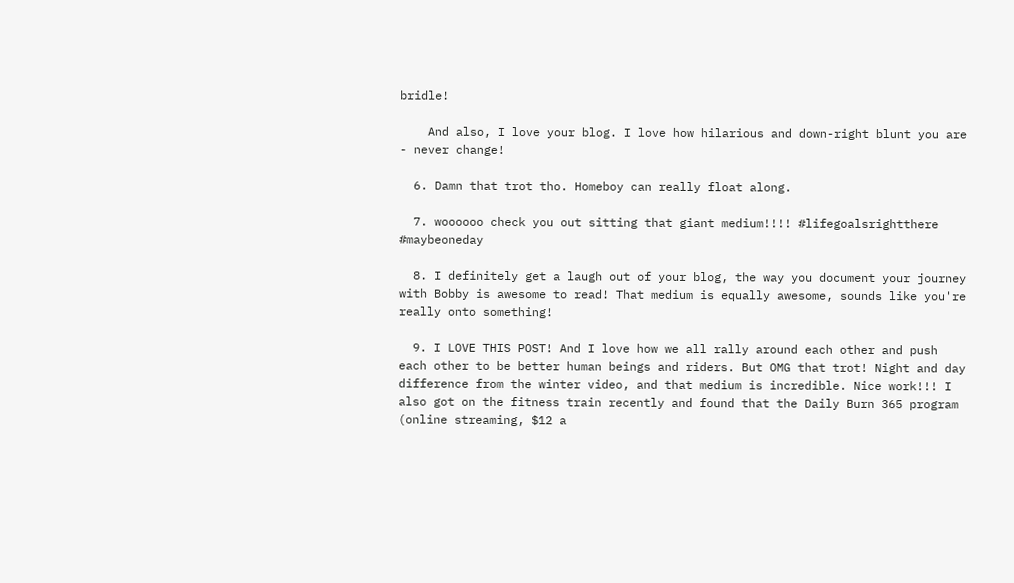bridle!

    And also, I love your blog. I love how hilarious and down-right blunt you are - never change!

  6. Damn that trot tho. Homeboy can really float along.

  7. woooooo check you out sitting that giant medium!!!! #lifegoalsrightthere #maybeoneday

  8. I definitely get a laugh out of your blog, the way you document your journey with Bobby is awesome to read! That medium is equally awesome, sounds like you're really onto something!

  9. I LOVE THIS POST! And I love how we all rally around each other and push each other to be better human beings and riders. But OMG that trot! Night and day difference from the winter video, and that medium is incredible. Nice work!!! I also got on the fitness train recently and found that the Daily Burn 365 program (online streaming, $12 a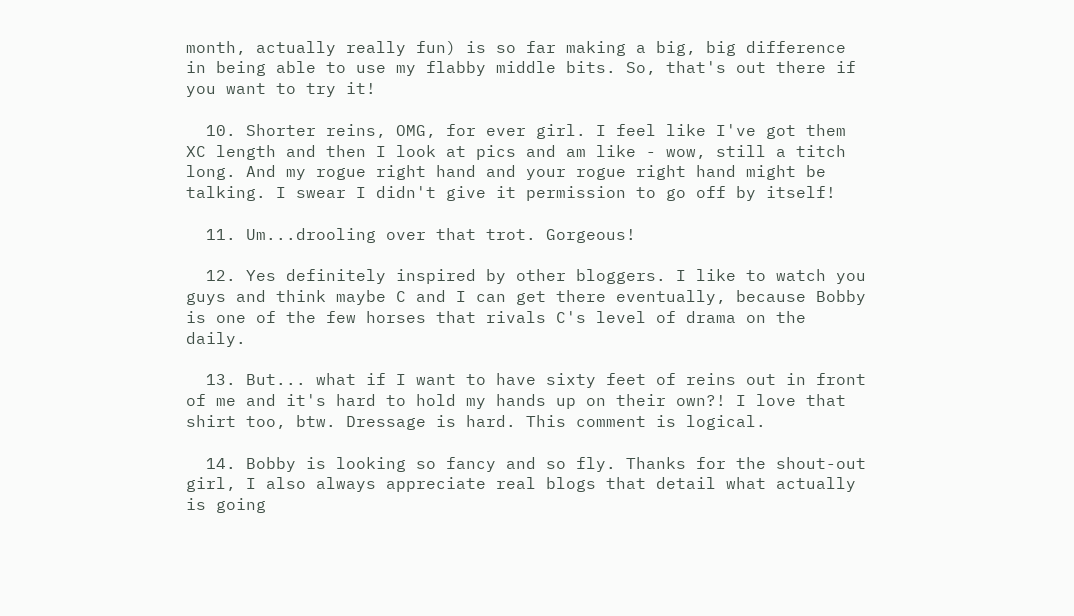month, actually really fun) is so far making a big, big difference in being able to use my flabby middle bits. So, that's out there if you want to try it!

  10. Shorter reins, OMG, for ever girl. I feel like I've got them XC length and then I look at pics and am like - wow, still a titch long. And my rogue right hand and your rogue right hand might be talking. I swear I didn't give it permission to go off by itself!

  11. Um...drooling over that trot. Gorgeous!

  12. Yes definitely inspired by other bloggers. I like to watch you guys and think maybe C and I can get there eventually, because Bobby is one of the few horses that rivals C's level of drama on the daily.

  13. But... what if I want to have sixty feet of reins out in front of me and it's hard to hold my hands up on their own?! I love that shirt too, btw. Dressage is hard. This comment is logical.

  14. Bobby is looking so fancy and so fly. Thanks for the shout-out girl, I also always appreciate real blogs that detail what actually is going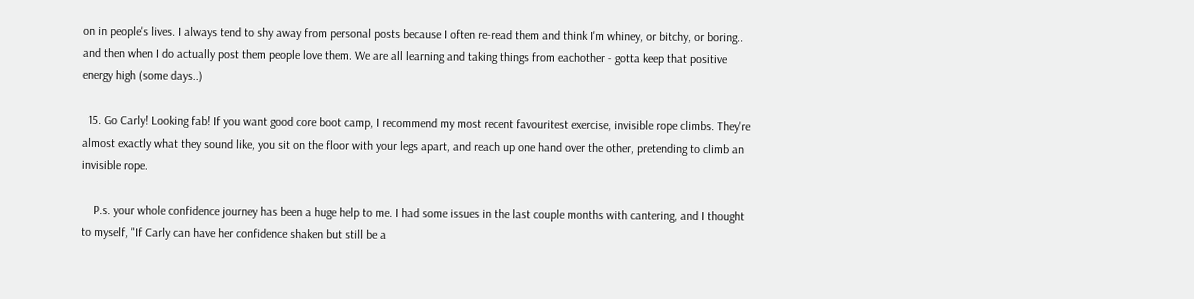on in people's lives. I always tend to shy away from personal posts because I often re-read them and think I'm whiney, or bitchy, or boring.. and then when I do actually post them people love them. We are all learning and taking things from eachother - gotta keep that positive energy high (some days..)

  15. Go Carly! Looking fab! If you want good core boot camp, I recommend my most recent favouritest exercise, invisible rope climbs. They're almost exactly what they sound like, you sit on the floor with your legs apart, and reach up one hand over the other, pretending to climb an invisible rope.

    P.s. your whole confidence journey has been a huge help to me. I had some issues in the last couple months with cantering, and I thought to myself, "If Carly can have her confidence shaken but still be a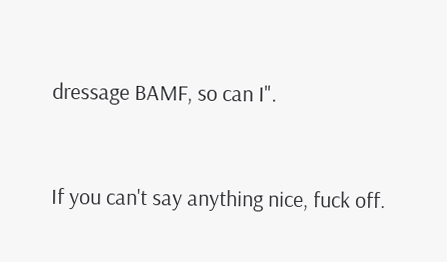dressage BAMF, so can I".


If you can't say anything nice, fuck off.